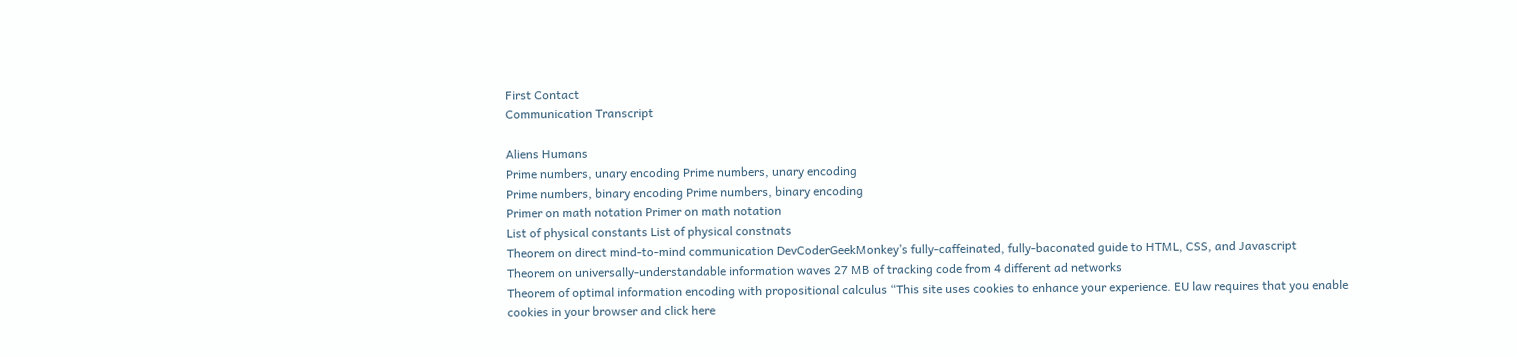First Contact
Communication Transcript

Aliens Humans
Prime numbers, unary encoding Prime numbers, unary encoding
Prime numbers, binary encoding Prime numbers, binary encoding
Primer on math notation Primer on math notation
List of physical constants List of physical constnats
Theorem on direct mind-to-mind communication DevCoderGeekMonkey’s fully-caffeinated, fully-baconated guide to HTML, CSS, and Javascript
Theorem on universally-understandable information waves 27 MB of tracking code from 4 different ad networks
Theorem of optimal information encoding with propositional calculus “This site uses cookies to enhance your experience. EU law requires that you enable cookies in your browser and click here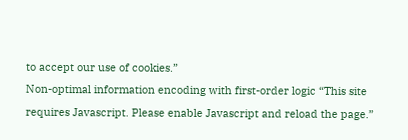to accept our use of cookies.”
Non-optimal information encoding with first-order logic “This site requires Javascript. Please enable Javascript and reload the page.”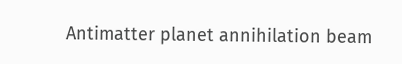Antimatter planet annihilation beam